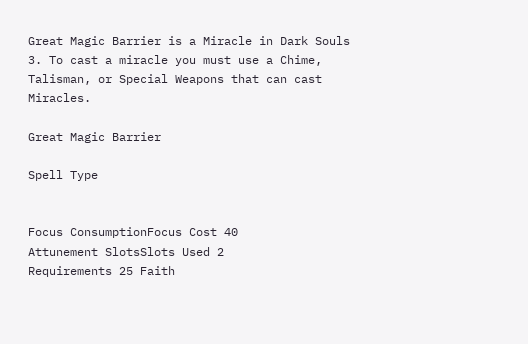Great Magic Barrier is a Miracle in Dark Souls 3. To cast a miracle you must use a Chime, Talisman, or Special Weapons that can cast Miracles.

Great Magic Barrier

Spell Type


Focus ConsumptionFocus Cost 40
Attunement SlotsSlots Used 2
Requirements 25 Faith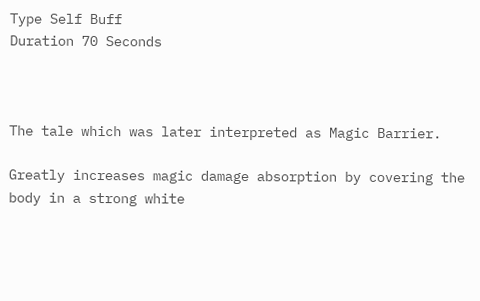Type Self Buff
Duration 70 Seconds



The tale which was later interpreted as Magic Barrier.

Greatly increases magic damage absorption by covering the body in a strong white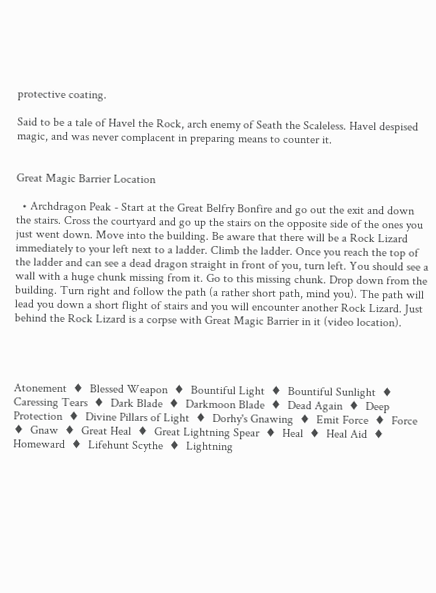protective coating.

Said to be a tale of Havel the Rock, arch enemy of Seath the Scaleless. Havel despised magic, and was never complacent in preparing means to counter it.


Great Magic Barrier Location

  • Archdragon Peak - Start at the Great Belfry Bonfire and go out the exit and down the stairs. Cross the courtyard and go up the stairs on the opposite side of the ones you just went down. Move into the building. Be aware that there will be a Rock Lizard immediately to your left next to a ladder. Climb the ladder. Once you reach the top of the ladder and can see a dead dragon straight in front of you, turn left. You should see a wall with a huge chunk missing from it. Go to this missing chunk. Drop down from the building. Turn right and follow the path (a rather short path, mind you). The path will lead you down a short flight of stairs and you will encounter another Rock Lizard. Just behind the Rock Lizard is a corpse with Great Magic Barrier in it (video location).




Atonement  ♦  Blessed Weapon  ♦  Bountiful Light  ♦  Bountiful Sunlight  ♦  Caressing Tears  ♦  Dark Blade  ♦  Darkmoon Blade  ♦  Dead Again  ♦  Deep Protection  ♦  Divine Pillars of Light  ♦  Dorhy's Gnawing  ♦  Emit Force  ♦  Force  ♦  Gnaw  ♦  Great Heal  ♦  Great Lightning Spear  ♦  Heal  ♦  Heal Aid  ♦  Homeward  ♦  Lifehunt Scythe  ♦  Lightning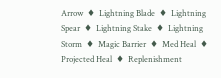Arrow  ♦  Lightning Blade  ♦  Lightning Spear  ♦  Lightning Stake  ♦  Lightning Storm  ♦  Magic Barrier  ♦  Med Heal  ♦  Projected Heal  ♦  Replenishment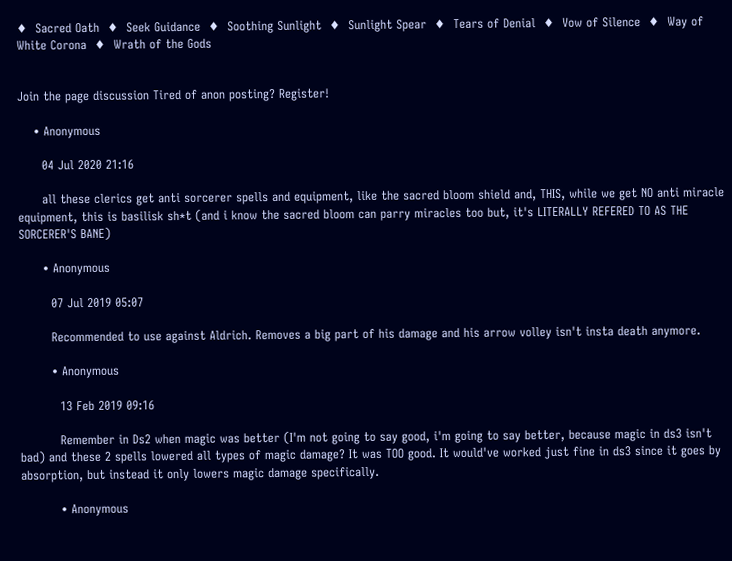♦  Sacred Oath  ♦  Seek Guidance  ♦  Soothing Sunlight  ♦  Sunlight Spear  ♦  Tears of Denial  ♦  Vow of Silence  ♦  Way of White Corona  ♦  Wrath of the Gods


Join the page discussion Tired of anon posting? Register!

    • Anonymous

      04 Jul 2020 21:16

      all these clerics get anti sorcerer spells and equipment, like the sacred bloom shield and, THIS, while we get NO anti miracle equipment, this is basilisk sh*t (and i know the sacred bloom can parry miracles too but, it's LITERALLY REFERED TO AS THE SORCERER'S BANE)

      • Anonymous

        07 Jul 2019 05:07

        Recommended to use against Aldrich. Removes a big part of his damage and his arrow volley isn't insta death anymore.

        • Anonymous

          13 Feb 2019 09:16

          Remember in Ds2 when magic was better (I'm not going to say good, i'm going to say better, because magic in ds3 isn't bad) and these 2 spells lowered all types of magic damage? It was TOO good. It would've worked just fine in ds3 since it goes by absorption, but instead it only lowers magic damage specifically.

          • Anonymous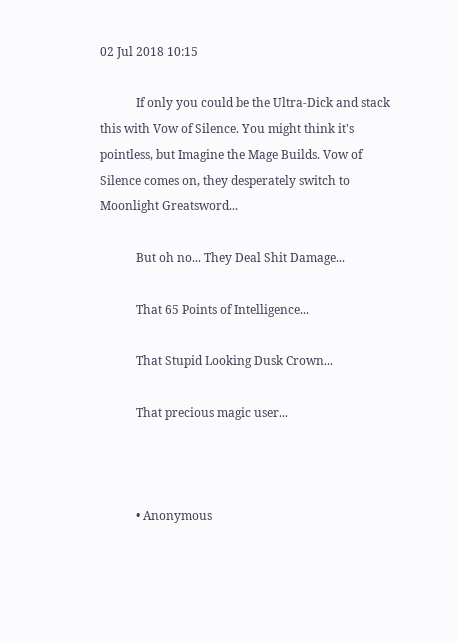02 Jul 2018 10:15

            If only you could be the Ultra-Dick and stack this with Vow of Silence. You might think it's pointless, but Imagine the Mage Builds. Vow of Silence comes on, they desperately switch to Moonlight Greatsword...

            But oh no... They Deal Shit Damage...

            That 65 Points of Intelligence...

            That Stupid Looking Dusk Crown...

            That precious magic user...



            • Anonymous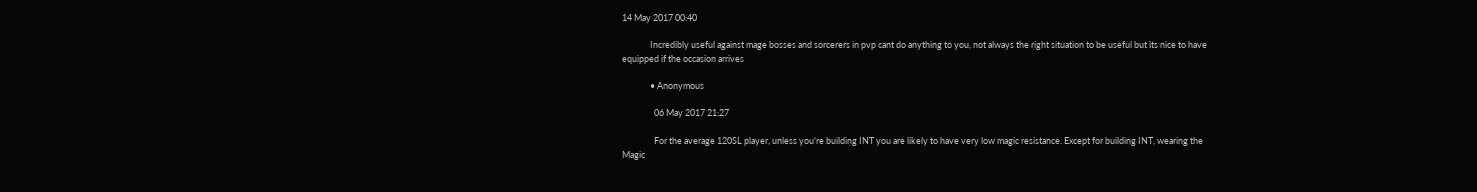14 May 2017 00:40

              Incredibly useful against mage bosses and sorcerers in pvp cant do anything to you, not always the right situation to be useful but its nice to have equipped if the occasion arrives

              • Anonymous

                06 May 2017 21:27

                For the average 120SL player, unless you're building INT you are likely to have very low magic resistance. Except for building INT, wearing the Magic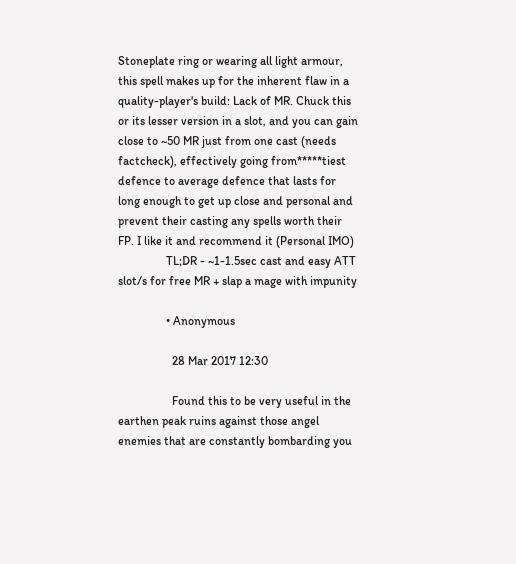Stoneplate ring or wearing all light armour, this spell makes up for the inherent flaw in a quality-player's build: Lack of MR. Chuck this or its lesser version in a slot, and you can gain close to ~50 MR just from one cast (needs factcheck), effectively going from*****tiest defence to average defence that lasts for long enough to get up close and personal and prevent their casting any spells worth their FP. I like it and recommend it (Personal IMO)
                TL;DR - ~1-1.5sec cast and easy ATT slot/s for free MR + slap a mage with impunity

                • Anonymous

                  28 Mar 2017 12:30

                  Found this to be very useful in the earthen peak ruins against those angel enemies that are constantly bombarding you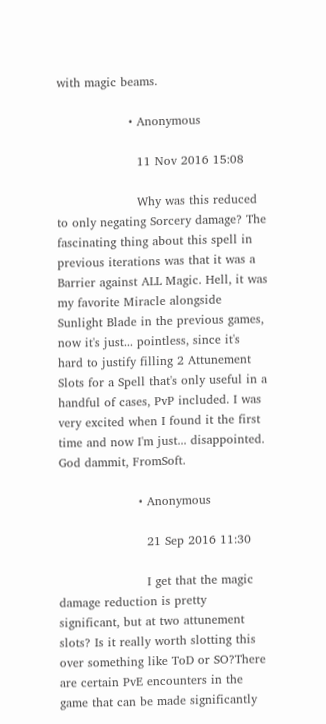with magic beams.

                  • Anonymous

                    11 Nov 2016 15:08

                    Why was this reduced to only negating Sorcery damage? The fascinating thing about this spell in previous iterations was that it was a Barrier against ALL Magic. Hell, it was my favorite Miracle alongside Sunlight Blade in the previous games, now it's just... pointless, since it's hard to justify filling 2 Attunement Slots for a Spell that's only useful in a handful of cases, PvP included. I was very excited when I found it the first time and now I'm just... disappointed. God dammit, FromSoft.

                    • Anonymous

                      21 Sep 2016 11:30

                      I get that the magic damage reduction is pretty significant, but at two attunement slots? Is it really worth slotting this over something like ToD or SO?There are certain PvE encounters in the game that can be made significantly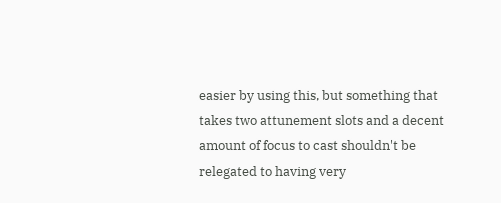easier by using this, but something that takes two attunement slots and a decent amount of focus to cast shouldn't be relegated to having very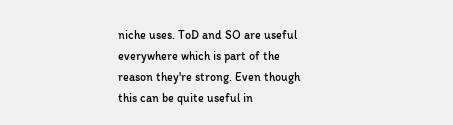niche uses. ToD and SO are useful everywhere which is part of the reason they're strong. Even though this can be quite useful in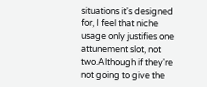situations it's designed for, I feel that niche usage only justifies one attunement slot, not two.Although if they're not going to give the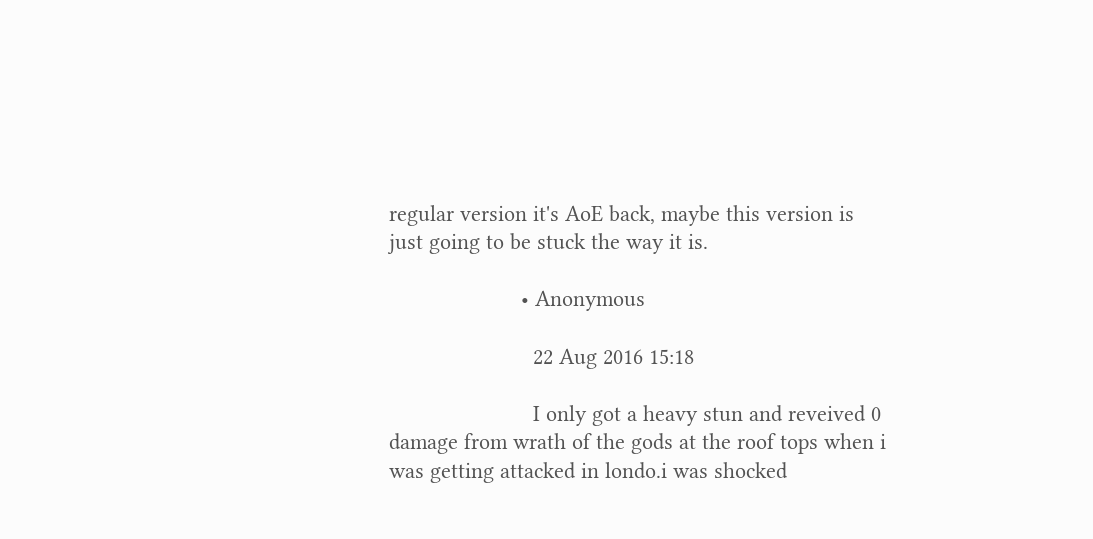regular version it's AoE back, maybe this version is just going to be stuck the way it is.

                      • Anonymous

                        22 Aug 2016 15:18

                        I only got a heavy stun and reveived 0 damage from wrath of the gods at the roof tops when i was getting attacked in londo.i was shocked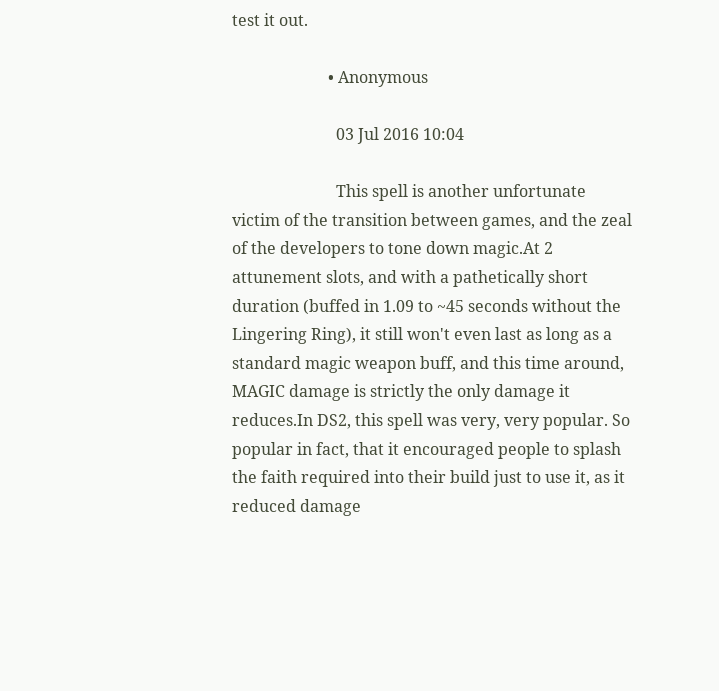test it out.

                        • Anonymous

                          03 Jul 2016 10:04

                          This spell is another unfortunate victim of the transition between games, and the zeal of the developers to tone down magic.At 2 attunement slots, and with a pathetically short duration (buffed in 1.09 to ~45 seconds without the Lingering Ring), it still won't even last as long as a standard magic weapon buff, and this time around, MAGIC damage is strictly the only damage it reduces.In DS2, this spell was very, very popular. So popular in fact, that it encouraged people to splash the faith required into their build just to use it, as it reduced damage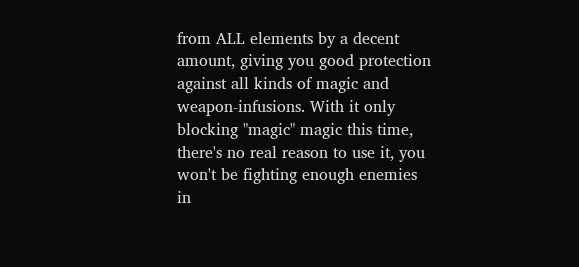from ALL elements by a decent amount, giving you good protection against all kinds of magic and weapon-infusions. With it only blocking "magic" magic this time, there's no real reason to use it, you won't be fighting enough enemies in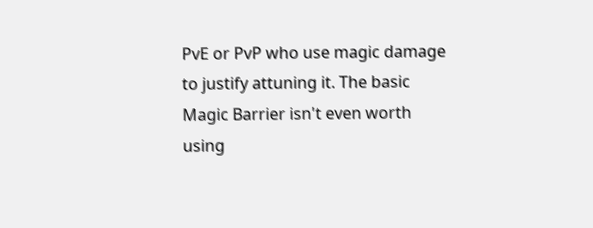PvE or PvP who use magic damage to justify attuning it. The basic Magic Barrier isn't even worth using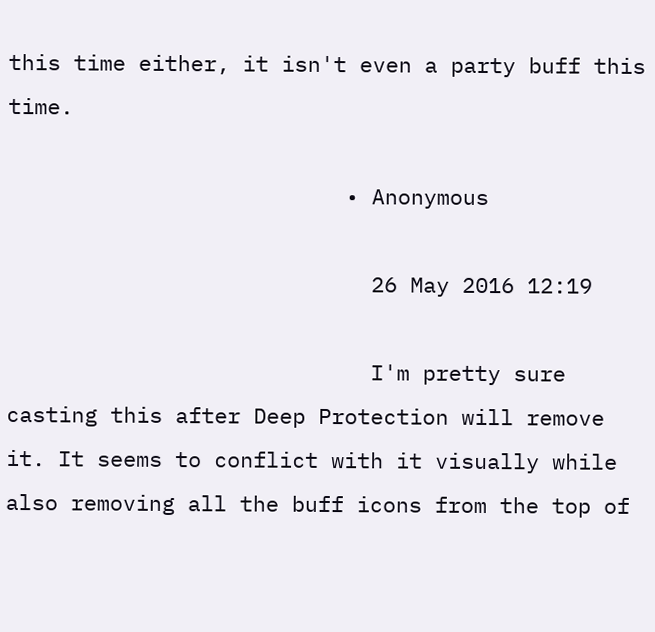this time either, it isn't even a party buff this time.

                          • Anonymous

                            26 May 2016 12:19

                            I'm pretty sure casting this after Deep Protection will remove it. It seems to conflict with it visually while also removing all the buff icons from the top of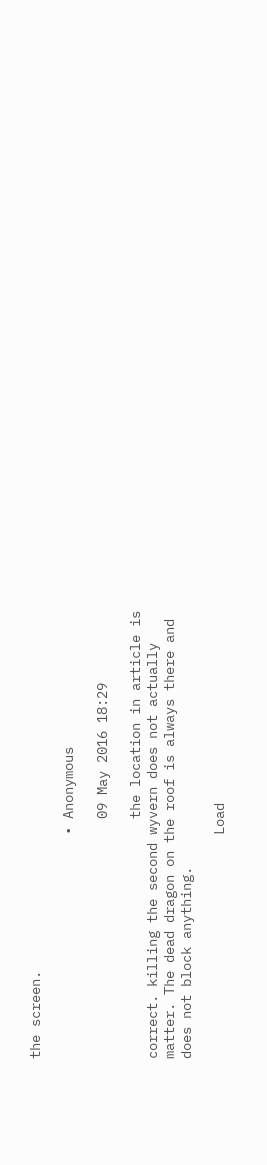the screen.

                            • Anonymous

                              09 May 2016 18:29

                              the location in article is correct. killing the second wyvern does not actually matter. The dead dragon on the roof is always there and does not block anything.

                            Load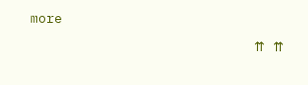more
                            ⇈ ⇈